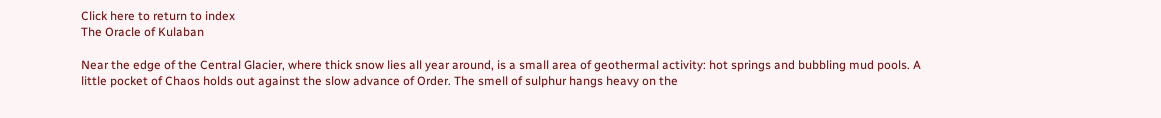Click here to return to index
The Oracle of Kulaban

Near the edge of the Central Glacier, where thick snow lies all year around, is a small area of geothermal activity: hot springs and bubbling mud pools. A little pocket of Chaos holds out against the slow advance of Order. The smell of sulphur hangs heavy on the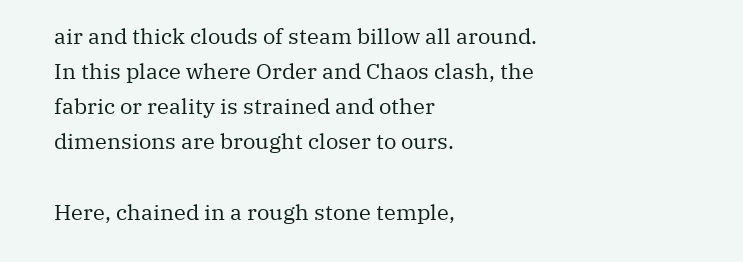air and thick clouds of steam billow all around. In this place where Order and Chaos clash, the fabric or reality is strained and other dimensions are brought closer to ours.

Here, chained in a rough stone temple,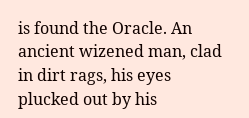is found the Oracle. An ancient wizened man, clad in dirt rags, his eyes plucked out by his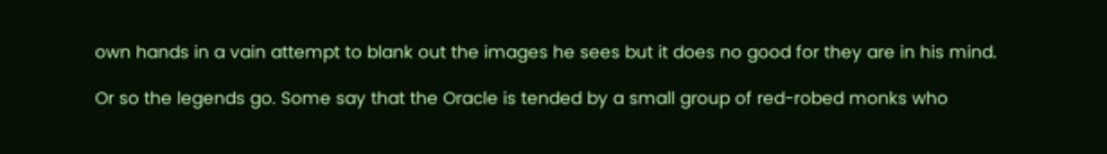own hands in a vain attempt to blank out the images he sees but it does no good for they are in his mind.

Or so the legends go. Some say that the Oracle is tended by a small group of red-robed monks who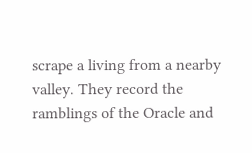scrape a living from a nearby valley. They record the ramblings of the Oracle and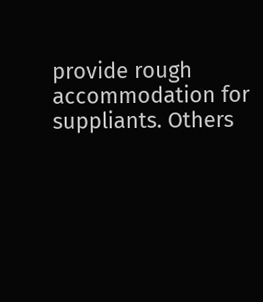provide rough accommodation for suppliants. Others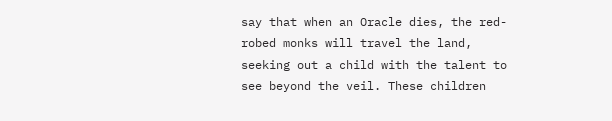say that when an Oracle dies, the red-robed monks will travel the land, seeking out a child with the talent to see beyond the veil. These children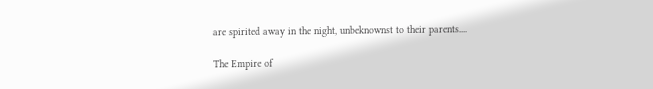are spirited away in the night, unbeknownst to their parents....

The Empire of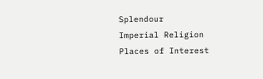Splendour
Imperial Religion
Places of Interest